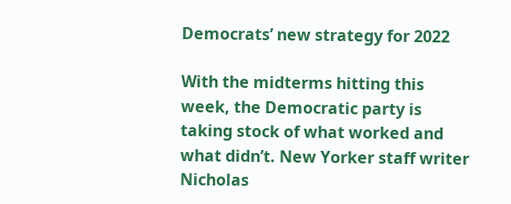Democrats’ new strategy for 2022

With the midterms hitting this week, the Democratic party is taking stock of what worked and what didn’t. New Yorker staff writer Nicholas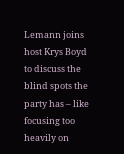Lemann joins host Krys Boyd to discuss the blind spots the party has – like focusing too heavily on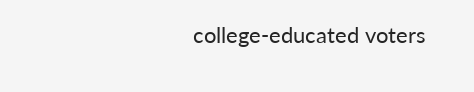college-educated voters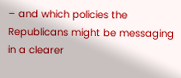– and which policies the Republicans might be messaging in a clearer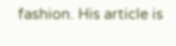fashion. His article is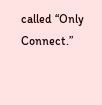called “Only Connect.”